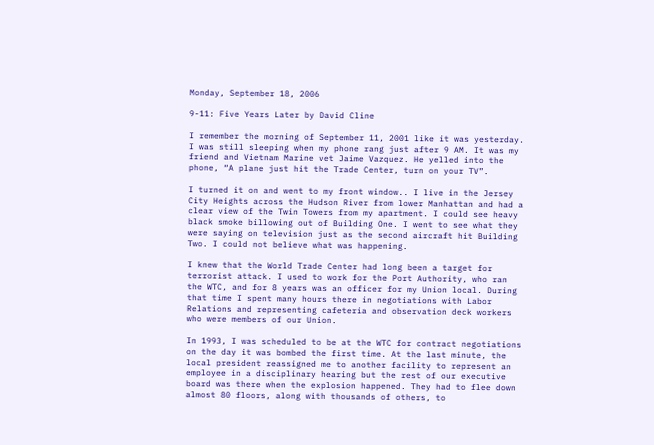Monday, September 18, 2006

9-11: Five Years Later by David Cline

I remember the morning of September 11, 2001 like it was yesterday. I was still sleeping when my phone rang just after 9 AM. It was my friend and Vietnam Marine vet Jaime Vazquez. He yelled into the phone, “A plane just hit the Trade Center, turn on your TV”.

I turned it on and went to my front window.. I live in the Jersey City Heights across the Hudson River from lower Manhattan and had a clear view of the Twin Towers from my apartment. I could see heavy black smoke billowing out of Building One. I went to see what they were saying on television just as the second aircraft hit Building Two. I could not believe what was happening.

I knew that the World Trade Center had long been a target for terrorist attack. I used to work for the Port Authority, who ran the WTC, and for 8 years was an officer for my Union local. During that time I spent many hours there in negotiations with Labor Relations and representing cafeteria and observation deck workers who were members of our Union.

In 1993, I was scheduled to be at the WTC for contract negotiations on the day it was bombed the first time. At the last minute, the local president reassigned me to another facility to represent an employee in a disciplinary hearing but the rest of our executive board was there when the explosion happened. They had to flee down almost 80 floors, along with thousands of others, to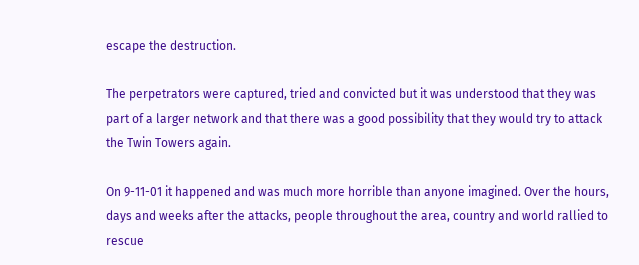escape the destruction.

The perpetrators were captured, tried and convicted but it was understood that they was part of a larger network and that there was a good possibility that they would try to attack the Twin Towers again.

On 9-11-01 it happened and was much more horrible than anyone imagined. Over the hours, days and weeks after the attacks, people throughout the area, country and world rallied to rescue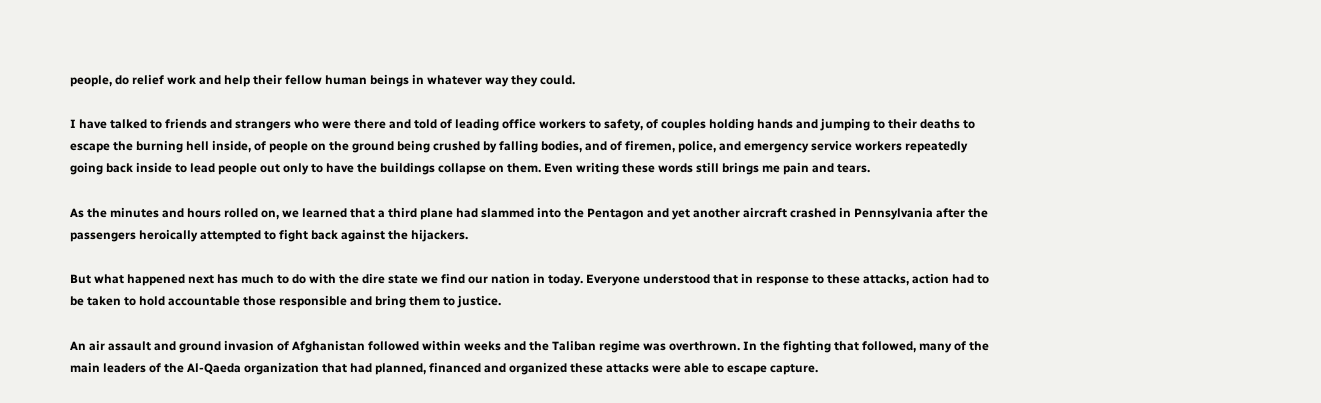people, do relief work and help their fellow human beings in whatever way they could.

I have talked to friends and strangers who were there and told of leading office workers to safety, of couples holding hands and jumping to their deaths to escape the burning hell inside, of people on the ground being crushed by falling bodies, and of firemen, police, and emergency service workers repeatedly going back inside to lead people out only to have the buildings collapse on them. Even writing these words still brings me pain and tears.

As the minutes and hours rolled on, we learned that a third plane had slammed into the Pentagon and yet another aircraft crashed in Pennsylvania after the passengers heroically attempted to fight back against the hijackers.

But what happened next has much to do with the dire state we find our nation in today. Everyone understood that in response to these attacks, action had to be taken to hold accountable those responsible and bring them to justice.

An air assault and ground invasion of Afghanistan followed within weeks and the Taliban regime was overthrown. In the fighting that followed, many of the main leaders of the Al-Qaeda organization that had planned, financed and organized these attacks were able to escape capture.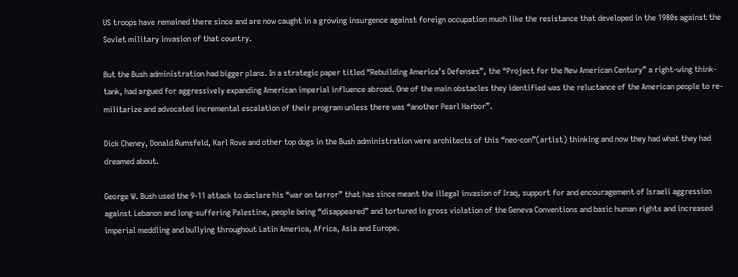US troops have remained there since and are now caught in a growing insurgence against foreign occupation much like the resistance that developed in the 1980s against the Soviet military invasion of that country.

But the Bush administration had bigger plans. In a strategic paper titled “Rebuilding America’s Defenses”, the “Project for the New American Century” a right-wing think-tank, had argued for aggressively expanding American imperial influence abroad. One of the main obstacles they identified was the reluctance of the American people to re-militarize and advocated incremental escalation of their program unless there was “another Pearl Harbor”.

Dick Cheney, Donald Rumsfeld, Karl Rove and other top dogs in the Bush administration were architects of this “neo-con”(artist) thinking and now they had what they had dreamed about.

George W. Bush used the 9-11 attack to declare his “war on terror” that has since meant the illegal invasion of Iraq, support for and encouragement of Israeli aggression against Lebanon and long-suffering Palestine, people being “disappeared” and tortured in gross violation of the Geneva Conventions and basic human rights and increased imperial meddling and bullying throughout Latin America, Africa, Asia and Europe.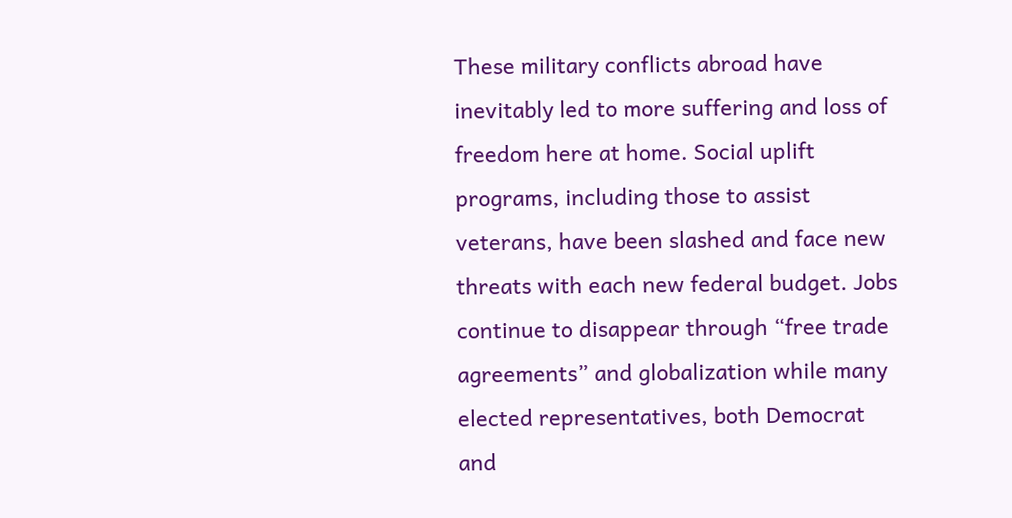These military conflicts abroad have inevitably led to more suffering and loss of freedom here at home. Social uplift programs, including those to assist veterans, have been slashed and face new threats with each new federal budget. Jobs continue to disappear through “free trade agreements” and globalization while many elected representatives, both Democrat and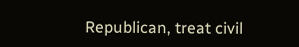Republican, treat civil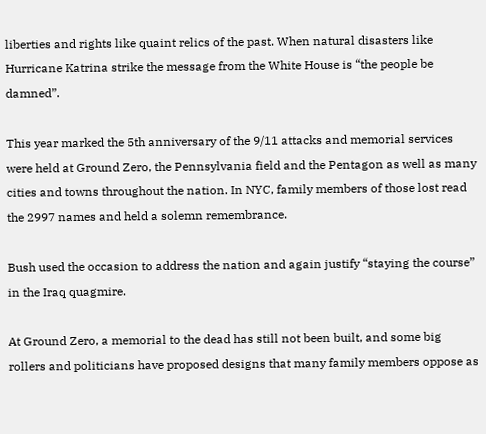liberties and rights like quaint relics of the past. When natural disasters like Hurricane Katrina strike the message from the White House is “the people be damned”.

This year marked the 5th anniversary of the 9/11 attacks and memorial services were held at Ground Zero, the Pennsylvania field and the Pentagon as well as many cities and towns throughout the nation. In NYC, family members of those lost read the 2997 names and held a solemn remembrance.

Bush used the occasion to address the nation and again justify “staying the course” in the Iraq quagmire.

At Ground Zero, a memorial to the dead has still not been built, and some big rollers and politicians have proposed designs that many family members oppose as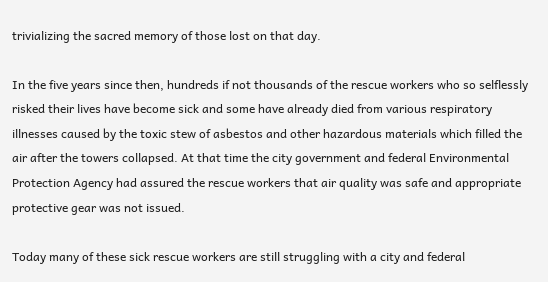trivializing the sacred memory of those lost on that day.

In the five years since then, hundreds if not thousands of the rescue workers who so selflessly risked their lives have become sick and some have already died from various respiratory illnesses caused by the toxic stew of asbestos and other hazardous materials which filled the air after the towers collapsed. At that time the city government and federal Environmental Protection Agency had assured the rescue workers that air quality was safe and appropriate protective gear was not issued.

Today many of these sick rescue workers are still struggling with a city and federal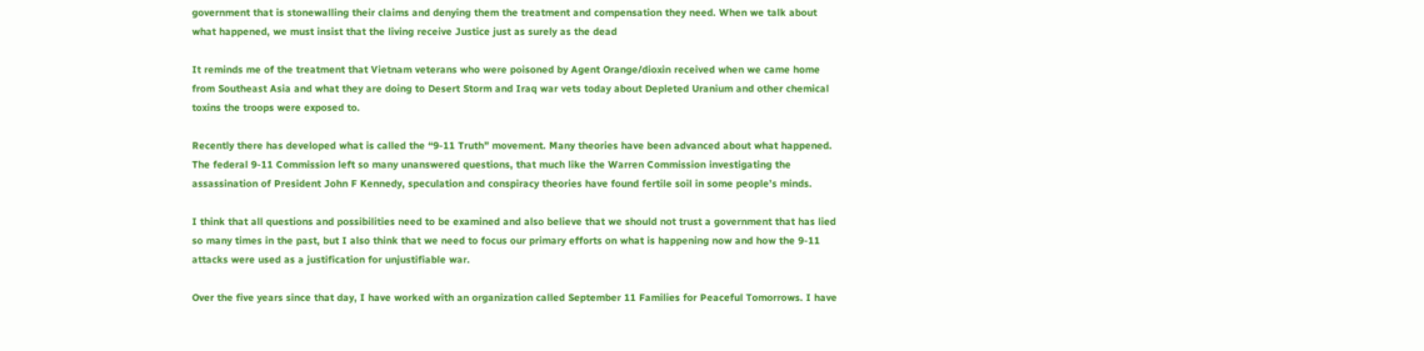government that is stonewalling their claims and denying them the treatment and compensation they need. When we talk about what happened, we must insist that the living receive Justice just as surely as the dead

It reminds me of the treatment that Vietnam veterans who were poisoned by Agent Orange/dioxin received when we came home from Southeast Asia and what they are doing to Desert Storm and Iraq war vets today about Depleted Uranium and other chemical toxins the troops were exposed to.

Recently there has developed what is called the “9-11 Truth” movement. Many theories have been advanced about what happened. The federal 9-11 Commission left so many unanswered questions, that much like the Warren Commission investigating the assassination of President John F Kennedy, speculation and conspiracy theories have found fertile soil in some people’s minds.

I think that all questions and possibilities need to be examined and also believe that we should not trust a government that has lied so many times in the past, but I also think that we need to focus our primary efforts on what is happening now and how the 9-11 attacks were used as a justification for unjustifiable war.

Over the five years since that day, I have worked with an organization called September 11 Families for Peaceful Tomorrows. I have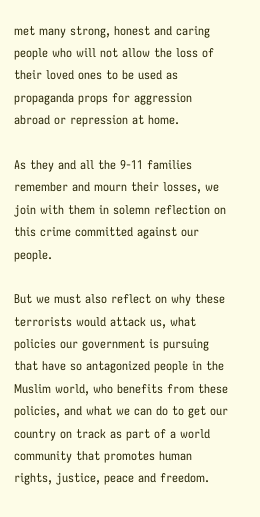met many strong, honest and caring people who will not allow the loss of their loved ones to be used as propaganda props for aggression abroad or repression at home.

As they and all the 9-11 families remember and mourn their losses, we join with them in solemn reflection on this crime committed against our people.

But we must also reflect on why these terrorists would attack us, what policies our government is pursuing that have so antagonized people in the Muslim world, who benefits from these policies, and what we can do to get our country on track as part of a world community that promotes human rights, justice, peace and freedom.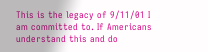This is the legacy of 9/11/01 I am committed to. If Americans understand this and do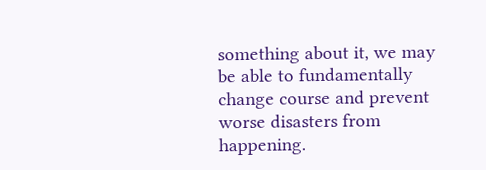something about it, we may be able to fundamentally change course and prevent worse disasters from happening.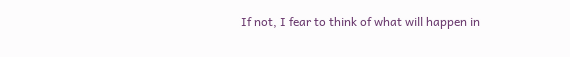If not, I fear to think of what will happen in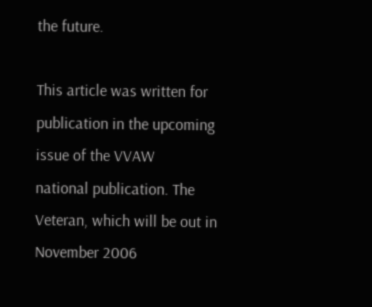the future.

This article was written for publication in the upcoming issue of the VVAW
national publication. The Veteran, which will be out in November 2006